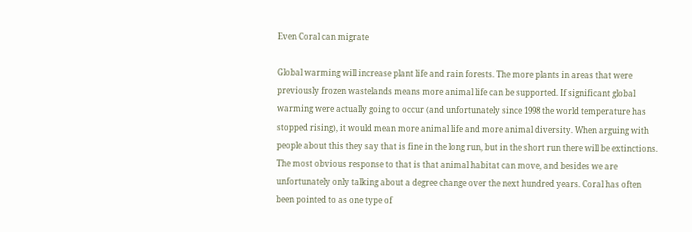Even Coral can migrate

Global warming will increase plant life and rain forests. The more plants in areas that were previously frozen wastelands means more animal life can be supported. If significant global warming were actually going to occur (and unfortunately since 1998 the world temperature has stopped rising), it would mean more animal life and more animal diversity. When arguing with people about this they say that is fine in the long run, but in the short run there will be extinctions. The most obvious response to that is that animal habitat can move, and besides we are unfortunately only talking about a degree change over the next hundred years. Coral has often been pointed to as one type of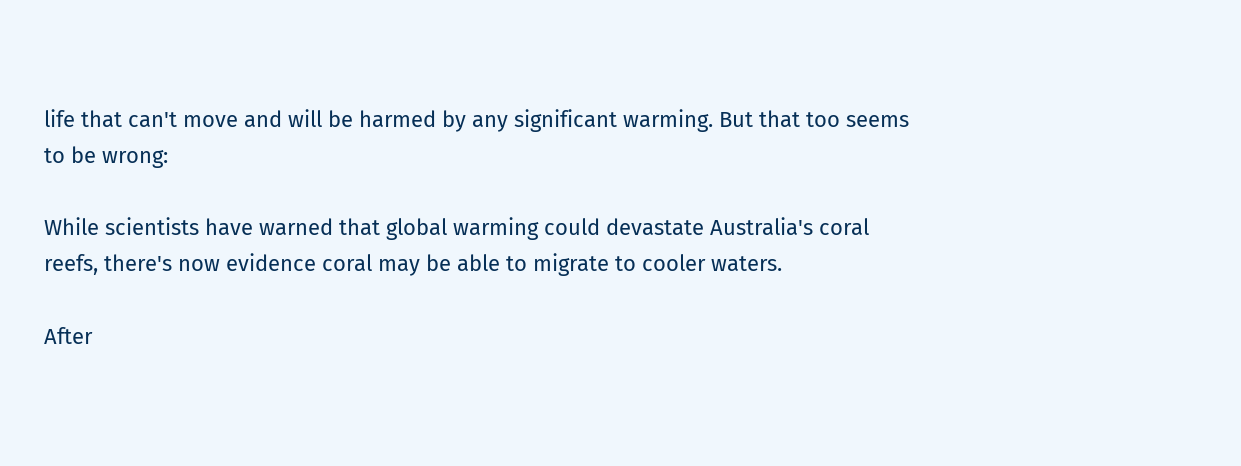life that can't move and will be harmed by any significant warming. But that too seems to be wrong:

While scientists have warned that global warming could devastate Australia's coral reefs, there's now evidence coral may be able to migrate to cooler waters.

After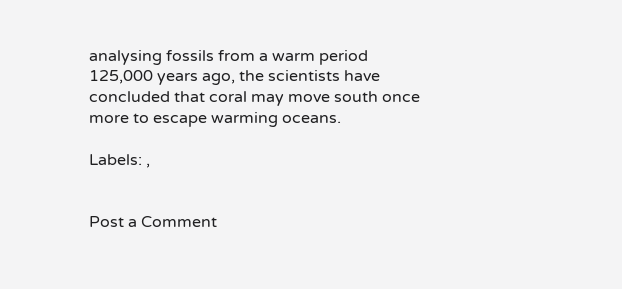analysing fossils from a warm period 125,000 years ago, the scientists have concluded that coral may move south once more to escape warming oceans.

Labels: ,


Post a Comment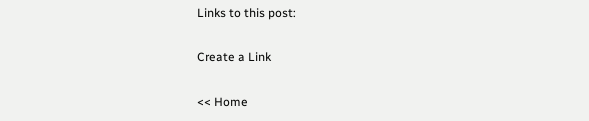Links to this post:

Create a Link

<< Home